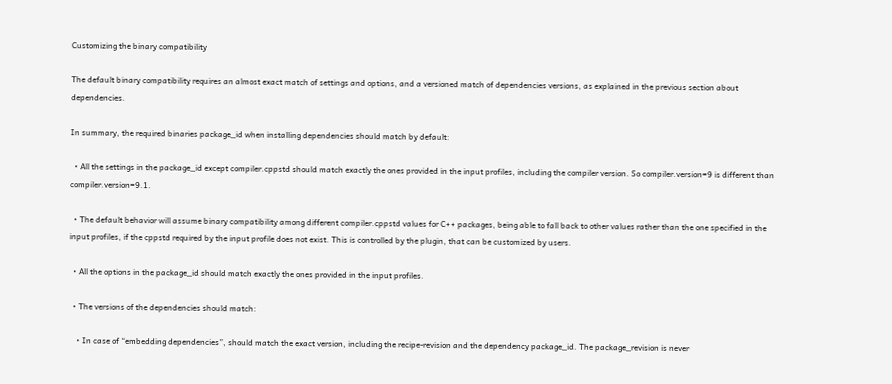Customizing the binary compatibility

The default binary compatibility requires an almost exact match of settings and options, and a versioned match of dependencies versions, as explained in the previous section about dependencies.

In summary, the required binaries package_id when installing dependencies should match by default:

  • All the settings in the package_id except compiler.cppstd should match exactly the ones provided in the input profiles, including the compiler version. So compiler.version=9 is different than compiler.version=9.1.

  • The default behavior will assume binary compatibility among different compiler.cppstd values for C++ packages, being able to fall back to other values rather than the one specified in the input profiles, if the cppstd required by the input profile does not exist. This is controlled by the plugin, that can be customized by users.

  • All the options in the package_id should match exactly the ones provided in the input profiles.

  • The versions of the dependencies should match:

    • In case of “embedding dependencies”, should match the exact version, including the recipe-revision and the dependency package_id. The package_revision is never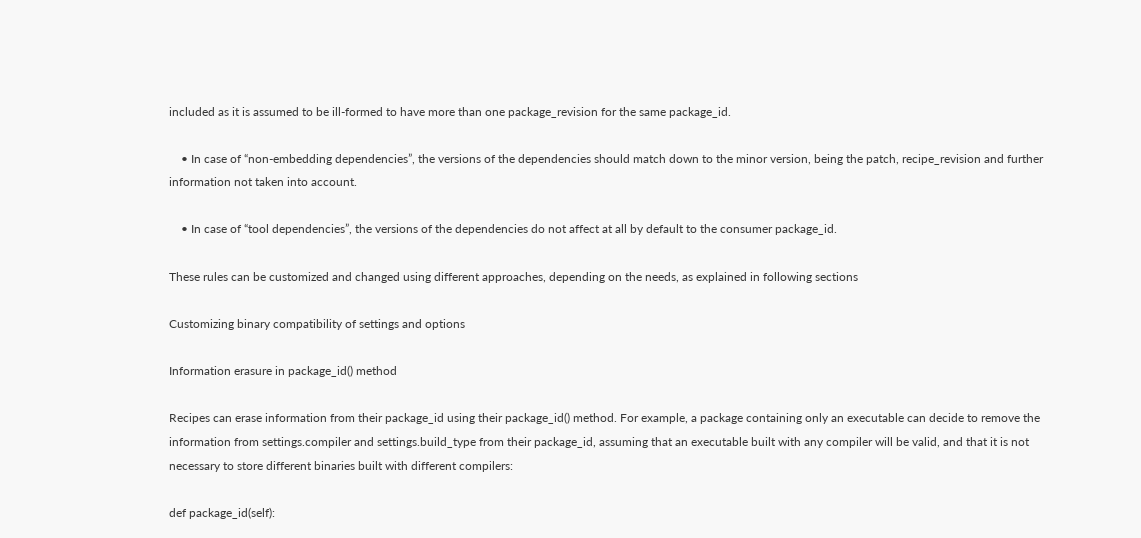included as it is assumed to be ill-formed to have more than one package_revision for the same package_id.

    • In case of “non-embedding dependencies”, the versions of the dependencies should match down to the minor version, being the patch, recipe_revision and further information not taken into account.

    • In case of “tool dependencies”, the versions of the dependencies do not affect at all by default to the consumer package_id.

These rules can be customized and changed using different approaches, depending on the needs, as explained in following sections

Customizing binary compatibility of settings and options

Information erasure in package_id() method

Recipes can erase information from their package_id using their package_id() method. For example, a package containing only an executable can decide to remove the information from settings.compiler and settings.build_type from their package_id, assuming that an executable built with any compiler will be valid, and that it is not necessary to store different binaries built with different compilers:

def package_id(self):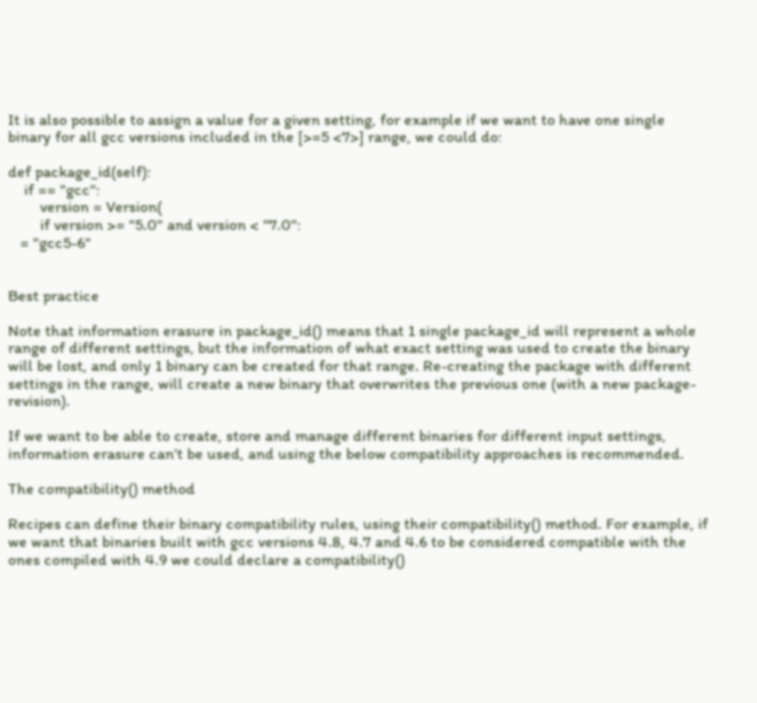It is also possible to assign a value for a given setting, for example if we want to have one single binary for all gcc versions included in the [>=5 <7>] range, we could do:

def package_id(self):
    if == "gcc":
        version = Version(
        if version >= "5.0" and version < "7.0":
   = "gcc5-6"


Best practice

Note that information erasure in package_id() means that 1 single package_id will represent a whole range of different settings, but the information of what exact setting was used to create the binary will be lost, and only 1 binary can be created for that range. Re-creating the package with different settings in the range, will create a new binary that overwrites the previous one (with a new package-revision).

If we want to be able to create, store and manage different binaries for different input settings, information erasure can’t be used, and using the below compatibility approaches is recommended.

The compatibility() method

Recipes can define their binary compatibility rules, using their compatibility() method. For example, if we want that binaries built with gcc versions 4.8, 4.7 and 4.6 to be considered compatible with the ones compiled with 4.9 we could declare a compatibility()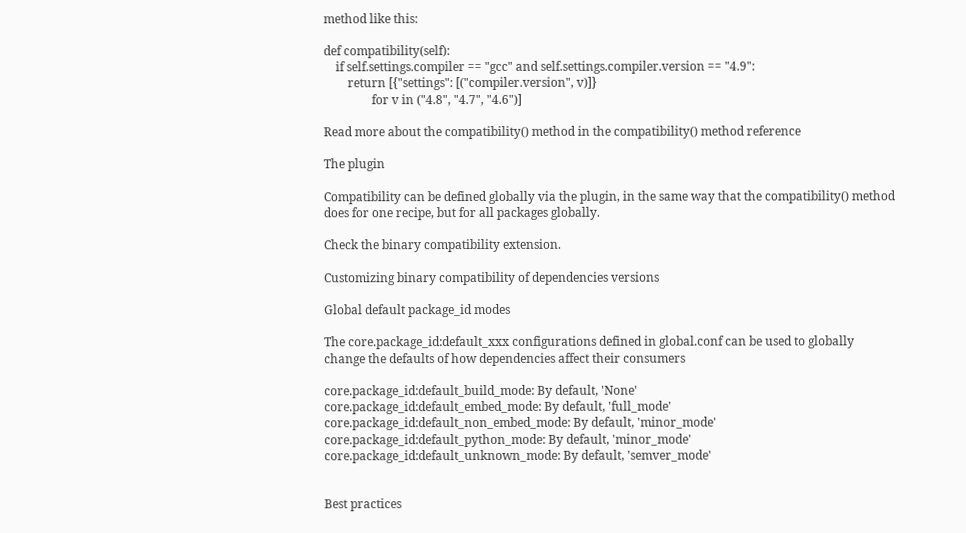method like this:

def compatibility(self):
    if self.settings.compiler == "gcc" and self.settings.compiler.version == "4.9":
        return [{"settings": [("compiler.version", v)]}
                for v in ("4.8", "4.7", "4.6")]

Read more about the compatibility() method in the compatibility() method reference

The plugin

Compatibility can be defined globally via the plugin, in the same way that the compatibility() method does for one recipe, but for all packages globally.

Check the binary compatibility extension.

Customizing binary compatibility of dependencies versions

Global default package_id modes

The core.package_id:default_xxx configurations defined in global.conf can be used to globally change the defaults of how dependencies affect their consumers

core.package_id:default_build_mode: By default, 'None'
core.package_id:default_embed_mode: By default, 'full_mode'
core.package_id:default_non_embed_mode: By default, 'minor_mode'
core.package_id:default_python_mode: By default, 'minor_mode'
core.package_id:default_unknown_mode: By default, 'semver_mode'


Best practices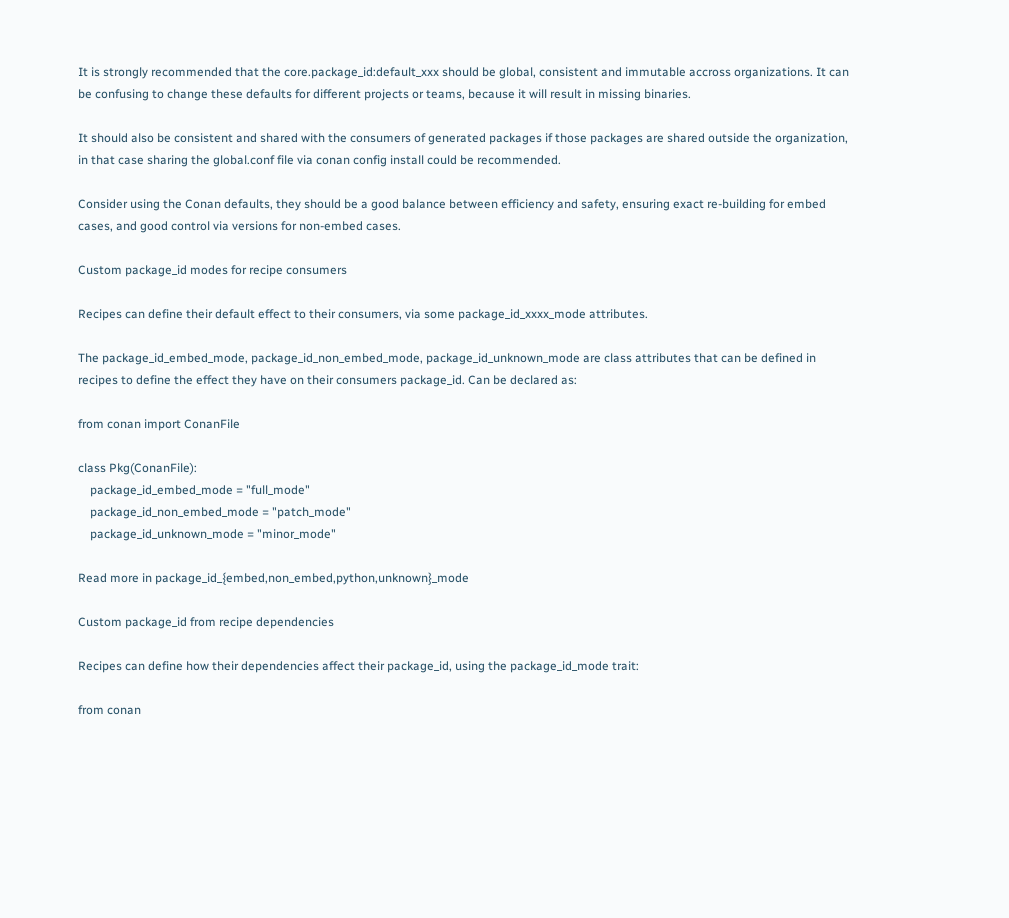It is strongly recommended that the core.package_id:default_xxx should be global, consistent and immutable accross organizations. It can be confusing to change these defaults for different projects or teams, because it will result in missing binaries.

It should also be consistent and shared with the consumers of generated packages if those packages are shared outside the organization, in that case sharing the global.conf file via conan config install could be recommended.

Consider using the Conan defaults, they should be a good balance between efficiency and safety, ensuring exact re-building for embed cases, and good control via versions for non-embed cases.

Custom package_id modes for recipe consumers

Recipes can define their default effect to their consumers, via some package_id_xxxx_mode attributes.

The package_id_embed_mode, package_id_non_embed_mode, package_id_unknown_mode are class attributes that can be defined in recipes to define the effect they have on their consumers package_id. Can be declared as:

from conan import ConanFile

class Pkg(ConanFile):
    package_id_embed_mode = "full_mode"
    package_id_non_embed_mode = "patch_mode"
    package_id_unknown_mode = "minor_mode"

Read more in package_id_{embed,non_embed,python,unknown}_mode

Custom package_id from recipe dependencies

Recipes can define how their dependencies affect their package_id, using the package_id_mode trait:

from conan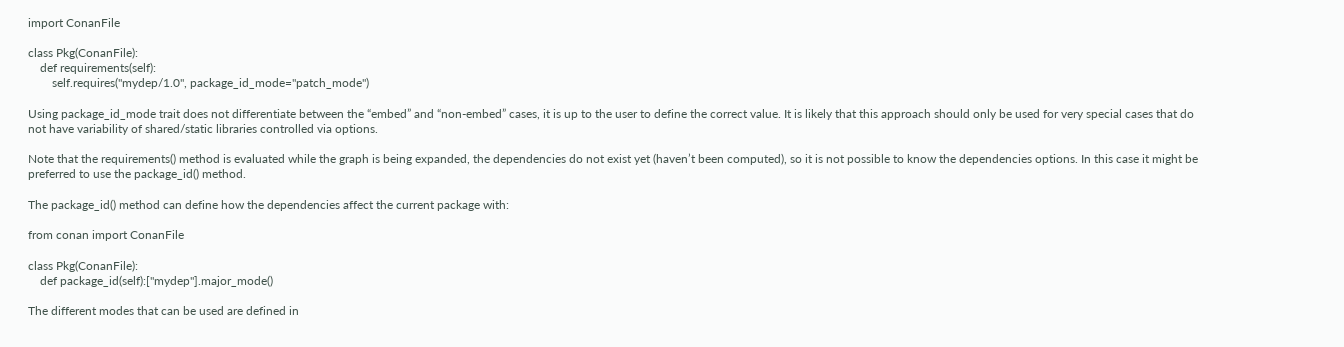import ConanFile

class Pkg(ConanFile):
    def requirements(self):
        self.requires("mydep/1.0", package_id_mode="patch_mode")

Using package_id_mode trait does not differentiate between the “embed” and “non-embed” cases, it is up to the user to define the correct value. It is likely that this approach should only be used for very special cases that do not have variability of shared/static libraries controlled via options.

Note that the requirements() method is evaluated while the graph is being expanded, the dependencies do not exist yet (haven’t been computed), so it is not possible to know the dependencies options. In this case it might be preferred to use the package_id() method.

The package_id() method can define how the dependencies affect the current package with:

from conan import ConanFile

class Pkg(ConanFile):
    def package_id(self):["mydep"].major_mode()

The different modes that can be used are defined in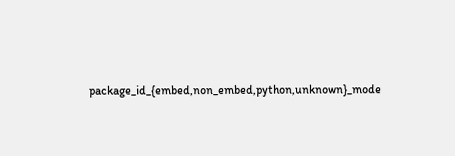package_id_{embed,non_embed,python,unknown}_mode